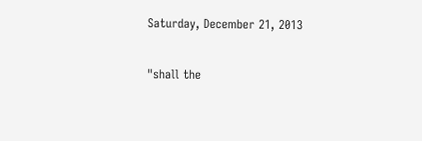Saturday, December 21, 2013

"shall the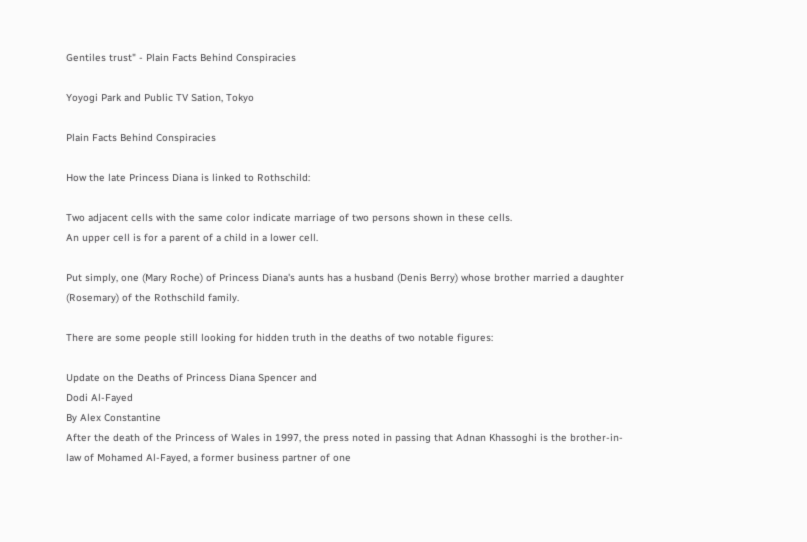Gentiles trust" - Plain Facts Behind Conspiracies

Yoyogi Park and Public TV Sation, Tokyo

Plain Facts Behind Conspiracies

How the late Princess Diana is linked to Rothschild:

Two adjacent cells with the same color indicate marriage of two persons shown in these cells.
An upper cell is for a parent of a child in a lower cell.

Put simply, one (Mary Roche) of Princess Diana's aunts has a husband (Denis Berry) whose brother married a daughter (Rosemary) of the Rothschild family.

There are some people still looking for hidden truth in the deaths of two notable figures:

Update on the Deaths of Princess Diana Spencer and
Dodi Al-Fayed
By Alex Constantine
After the death of the Princess of Wales in 1997, the press noted in passing that Adnan Khassoghi is the brother-in-law of Mohamed Al-Fayed, a former business partner of one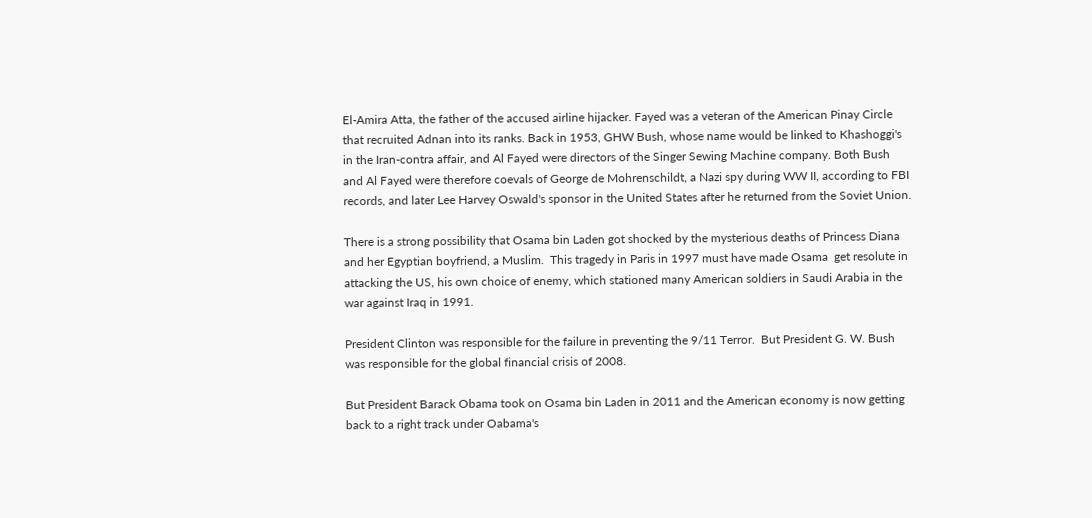El-Amira Atta, the father of the accused airline hijacker. Fayed was a veteran of the American Pinay Circle that recruited Adnan into its ranks. Back in 1953, GHW Bush, whose name would be linked to Khashoggi's in the Iran-contra affair, and Al Fayed were directors of the Singer Sewing Machine company. Both Bush and Al Fayed were therefore coevals of George de Mohrenschildt, a Nazi spy during WW II, according to FBI records, and later Lee Harvey Oswald's sponsor in the United States after he returned from the Soviet Union.

There is a strong possibility that Osama bin Laden got shocked by the mysterious deaths of Princess Diana and her Egyptian boyfriend, a Muslim.  This tragedy in Paris in 1997 must have made Osama  get resolute in attacking the US, his own choice of enemy, which stationed many American soldiers in Saudi Arabia in the war against Iraq in 1991.

President Clinton was responsible for the failure in preventing the 9/11 Terror.  But President G. W. Bush was responsible for the global financial crisis of 2008.

But President Barack Obama took on Osama bin Laden in 2011 and the American economy is now getting back to a right track under Oabama's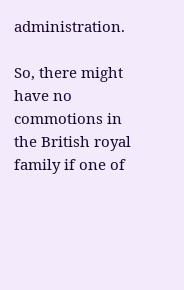administration.

So, there might have no commotions in the British royal family if one of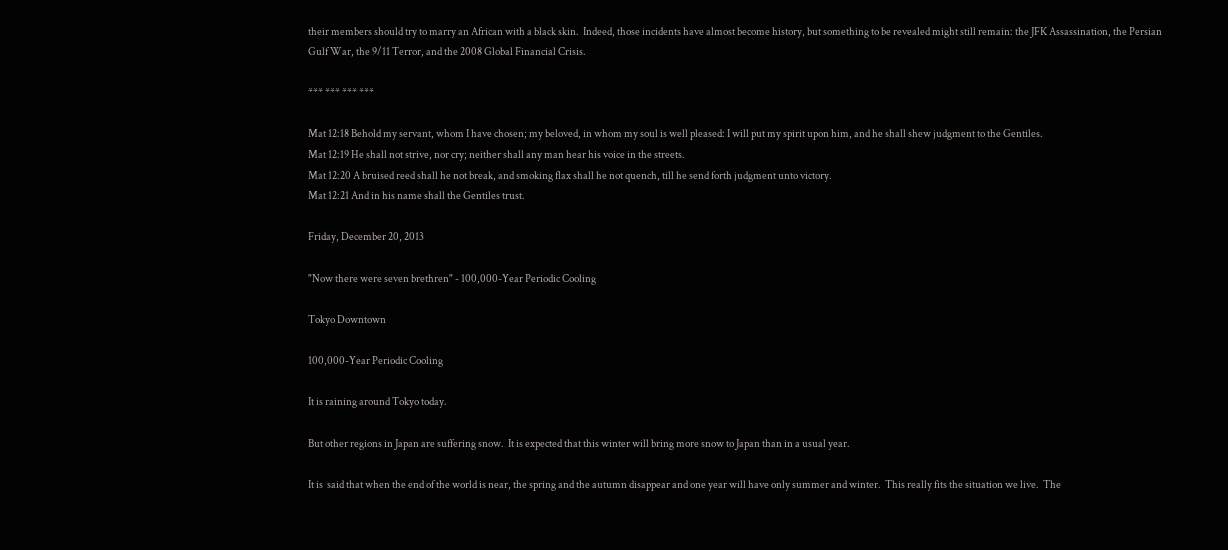their members should try to marry an African with a black skin.  Indeed, those incidents have almost become history, but something to be revealed might still remain: the JFK Assassination, the Persian Gulf War, the 9/11 Terror, and the 2008 Global Financial Crisis.

*** *** *** ***

Mat 12:18 Behold my servant, whom I have chosen; my beloved, in whom my soul is well pleased: I will put my spirit upon him, and he shall shew judgment to the Gentiles.
Mat 12:19 He shall not strive, nor cry; neither shall any man hear his voice in the streets.
Mat 12:20 A bruised reed shall he not break, and smoking flax shall he not quench, till he send forth judgment unto victory.
Mat 12:21 And in his name shall the Gentiles trust.

Friday, December 20, 2013

"Now there were seven brethren" - 100,000-Year Periodic Cooling

Tokyo Downtown

100,000-Year Periodic Cooling

It is raining around Tokyo today.

But other regions in Japan are suffering snow.  It is expected that this winter will bring more snow to Japan than in a usual year.

It is  said that when the end of the world is near, the spring and the autumn disappear and one year will have only summer and winter.  This really fits the situation we live.  The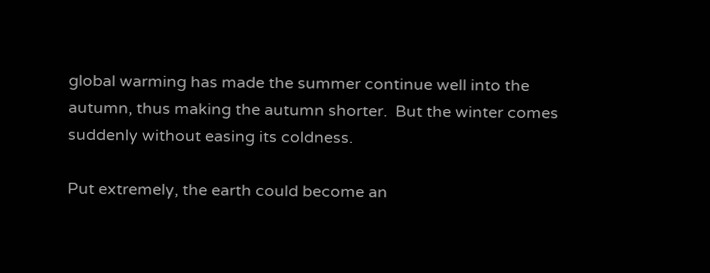global warming has made the summer continue well into the autumn, thus making the autumn shorter.  But the winter comes suddenly without easing its coldness.

Put extremely, the earth could become an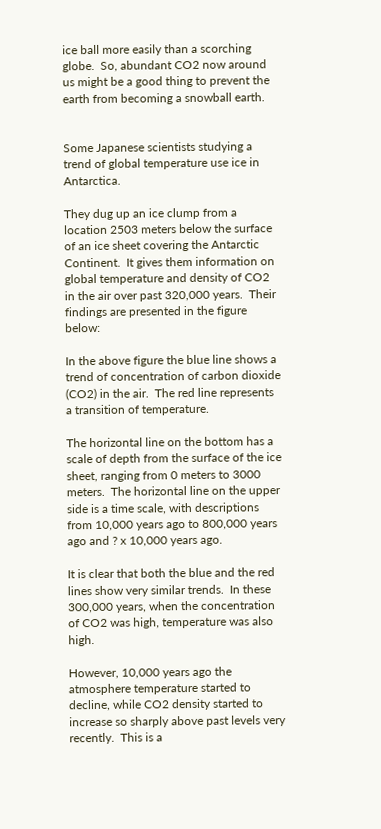ice ball more easily than a scorching globe.  So, abundant CO2 now around us might be a good thing to prevent the earth from becoming a snowball earth.


Some Japanese scientists studying a trend of global temperature use ice in Antarctica.

They dug up an ice clump from a location 2503 meters below the surface of an ice sheet covering the Antarctic Continent.  It gives them information on global temperature and density of CO2 in the air over past 320,000 years.  Their findings are presented in the figure below:

In the above figure the blue line shows a trend of concentration of carbon dioxide (CO2) in the air.  The red line represents a transition of temperature.

The horizontal line on the bottom has a scale of depth from the surface of the ice sheet, ranging from 0 meters to 3000 meters.  The horizontal line on the upper side is a time scale, with descriptions from 10,000 years ago to 800,000 years ago and ? x 10,000 years ago.

It is clear that both the blue and the red lines show very similar trends.  In these 300,000 years, when the concentration of CO2 was high, temperature was also high.

However, 10,000 years ago the atmosphere temperature started to decline, while CO2 density started to increase so sharply above past levels very recently.  This is a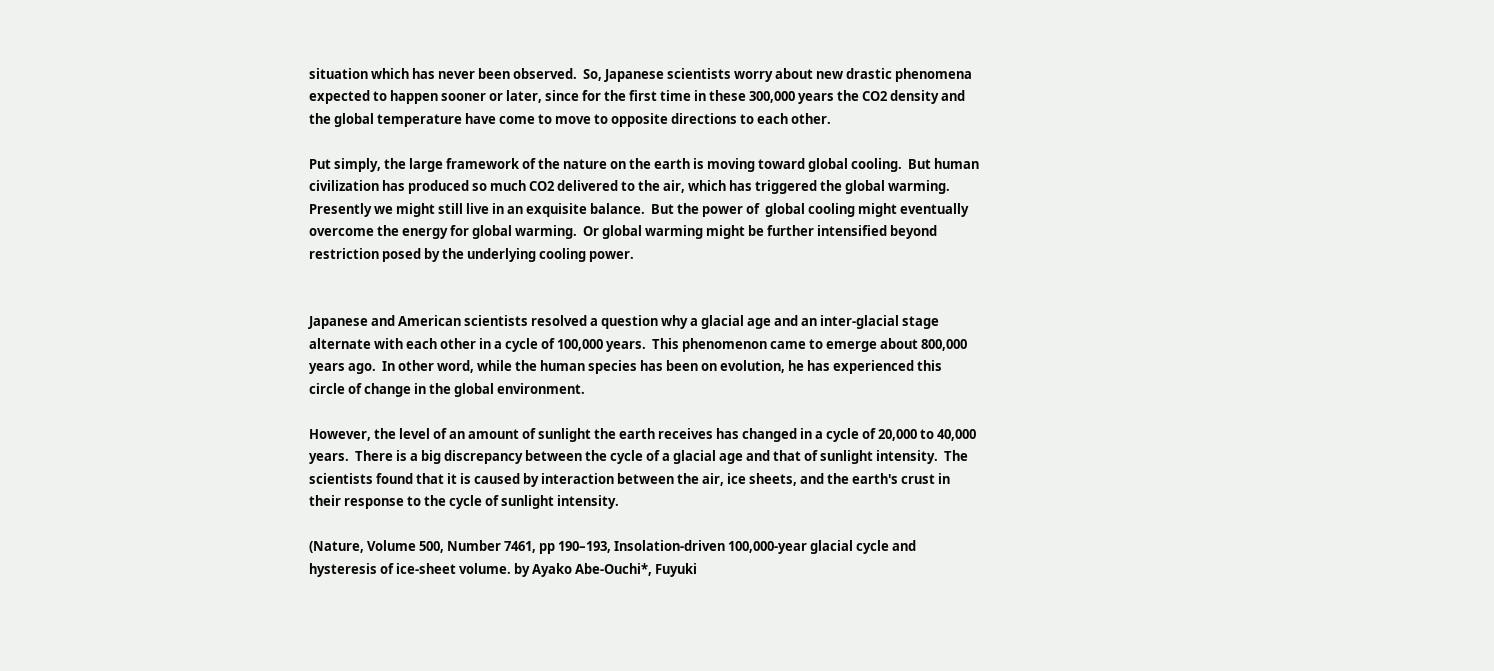situation which has never been observed.  So, Japanese scientists worry about new drastic phenomena expected to happen sooner or later, since for the first time in these 300,000 years the CO2 density and the global temperature have come to move to opposite directions to each other.

Put simply, the large framework of the nature on the earth is moving toward global cooling.  But human civilization has produced so much CO2 delivered to the air, which has triggered the global warming.  Presently we might still live in an exquisite balance.  But the power of  global cooling might eventually overcome the energy for global warming.  Or global warming might be further intensified beyond restriction posed by the underlying cooling power.


Japanese and American scientists resolved a question why a glacial age and an inter-glacial stage alternate with each other in a cycle of 100,000 years.  This phenomenon came to emerge about 800,000 years ago.  In other word, while the human species has been on evolution, he has experienced this circle of change in the global environment.

However, the level of an amount of sunlight the earth receives has changed in a cycle of 20,000 to 40,000 years.  There is a big discrepancy between the cycle of a glacial age and that of sunlight intensity.  The scientists found that it is caused by interaction between the air, ice sheets, and the earth's crust in their response to the cycle of sunlight intensity.

(Nature, Volume 500, Number 7461, pp 190–193, Insolation-driven 100,000-year glacial cycle and hysteresis of ice-sheet volume. by Ayako Abe-Ouchi*, Fuyuki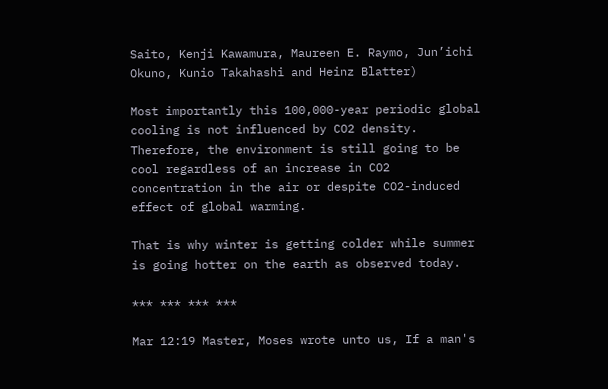Saito, Kenji Kawamura, Maureen E. Raymo, Jun’ichi Okuno, Kunio Takahashi and Heinz Blatter)

Most importantly this 100,000-year periodic global cooling is not influenced by CO2 density.  Therefore, the environment is still going to be cool regardless of an increase in CO2 concentration in the air or despite CO2-induced effect of global warming.

That is why winter is getting colder while summer is going hotter on the earth as observed today.

*** *** *** ***

Mar 12:19 Master, Moses wrote unto us, If a man's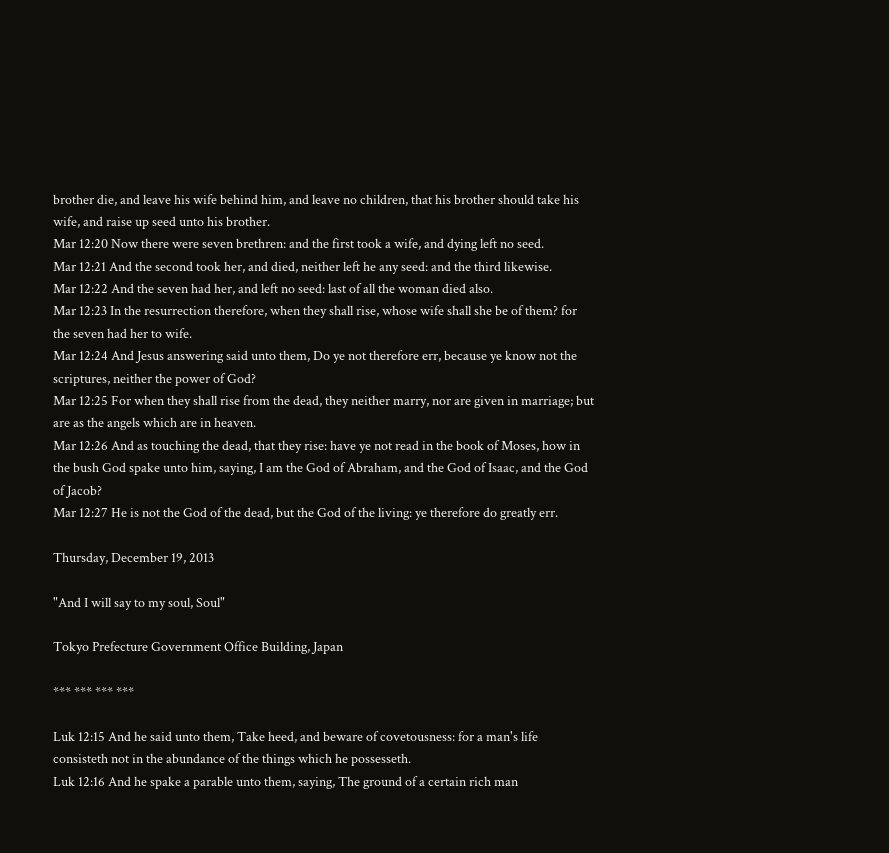brother die, and leave his wife behind him, and leave no children, that his brother should take his wife, and raise up seed unto his brother.
Mar 12:20 Now there were seven brethren: and the first took a wife, and dying left no seed.
Mar 12:21 And the second took her, and died, neither left he any seed: and the third likewise.
Mar 12:22 And the seven had her, and left no seed: last of all the woman died also.
Mar 12:23 In the resurrection therefore, when they shall rise, whose wife shall she be of them? for the seven had her to wife.
Mar 12:24 And Jesus answering said unto them, Do ye not therefore err, because ye know not the scriptures, neither the power of God?
Mar 12:25 For when they shall rise from the dead, they neither marry, nor are given in marriage; but are as the angels which are in heaven.
Mar 12:26 And as touching the dead, that they rise: have ye not read in the book of Moses, how in the bush God spake unto him, saying, I am the God of Abraham, and the God of Isaac, and the God of Jacob?
Mar 12:27 He is not the God of the dead, but the God of the living: ye therefore do greatly err.

Thursday, December 19, 2013

"And I will say to my soul, Soul"

Tokyo Prefecture Government Office Building, Japan

*** *** *** ***

Luk 12:15 And he said unto them, Take heed, and beware of covetousness: for a man's life consisteth not in the abundance of the things which he possesseth.
Luk 12:16 And he spake a parable unto them, saying, The ground of a certain rich man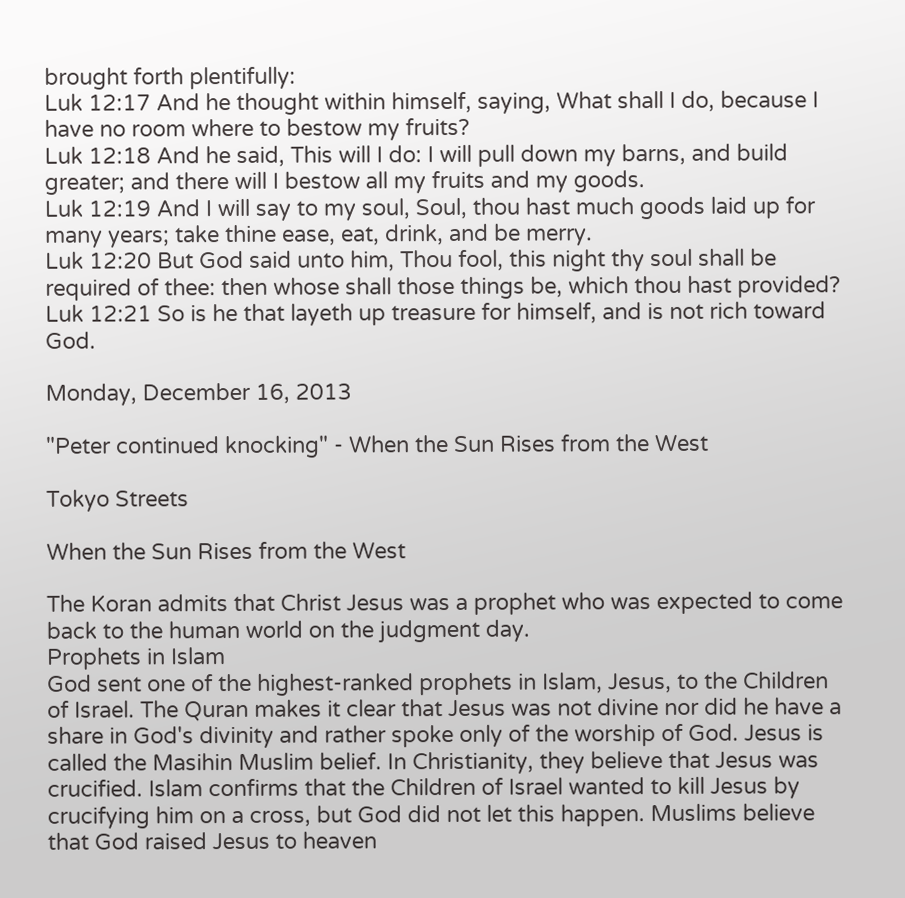brought forth plentifully:
Luk 12:17 And he thought within himself, saying, What shall I do, because I have no room where to bestow my fruits?
Luk 12:18 And he said, This will I do: I will pull down my barns, and build greater; and there will I bestow all my fruits and my goods.
Luk 12:19 And I will say to my soul, Soul, thou hast much goods laid up for many years; take thine ease, eat, drink, and be merry.
Luk 12:20 But God said unto him, Thou fool, this night thy soul shall be required of thee: then whose shall those things be, which thou hast provided?
Luk 12:21 So is he that layeth up treasure for himself, and is not rich toward God.

Monday, December 16, 2013

"Peter continued knocking" - When the Sun Rises from the West

Tokyo Streets

When the Sun Rises from the West

The Koran admits that Christ Jesus was a prophet who was expected to come back to the human world on the judgment day.
Prophets in Islam
God sent one of the highest-ranked prophets in Islam, Jesus, to the Children of Israel. The Quran makes it clear that Jesus was not divine nor did he have a share in God's divinity and rather spoke only of the worship of God. Jesus is called the Masihin Muslim belief. In Christianity, they believe that Jesus was crucified. Islam confirms that the Children of Israel wanted to kill Jesus by crucifying him on a cross, but God did not let this happen. Muslims believe that God raised Jesus to heaven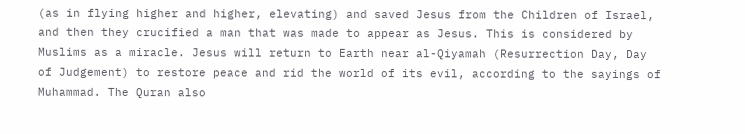(as in flying higher and higher, elevating) and saved Jesus from the Children of Israel, and then they crucified a man that was made to appear as Jesus. This is considered by Muslims as a miracle. Jesus will return to Earth near al-Qiyamah (Resurrection Day, Day of Judgement) to restore peace and rid the world of its evil, according to the sayings of Muhammad. The Quran also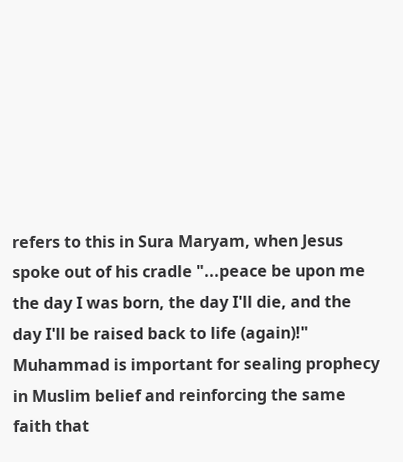refers to this in Sura Maryam, when Jesus spoke out of his cradle "...peace be upon me the day I was born, the day I'll die, and the day I'll be raised back to life (again)!"
Muhammad is important for sealing prophecy in Muslim belief and reinforcing the same faith that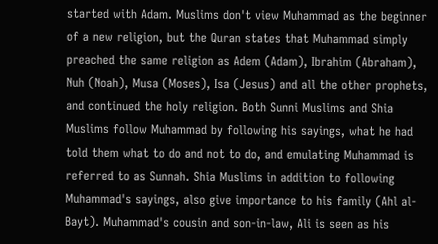started with Adam. Muslims don't view Muhammad as the beginner of a new religion, but the Quran states that Muhammad simply preached the same religion as Adem (Adam), Ibrahim (Abraham), Nuh (Noah), Musa (Moses), Isa (Jesus) and all the other prophets, and continued the holy religion. Both Sunni Muslims and Shia Muslims follow Muhammad by following his sayings, what he had told them what to do and not to do, and emulating Muhammad is referred to as Sunnah. Shia Muslims in addition to following Muhammad's sayings, also give importance to his family (Ahl al-Bayt). Muhammad's cousin and son-in-law, Ali is seen as his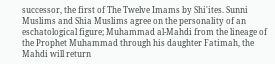successor, the first of The Twelve Imams by Shi'ites. Sunni Muslims and Shia Muslims agree on the personality of an eschatological figure; Muhammad al-Mahdi from the lineage of the Prophet Muhammad through his daughter Fatimah, the Mahdi will return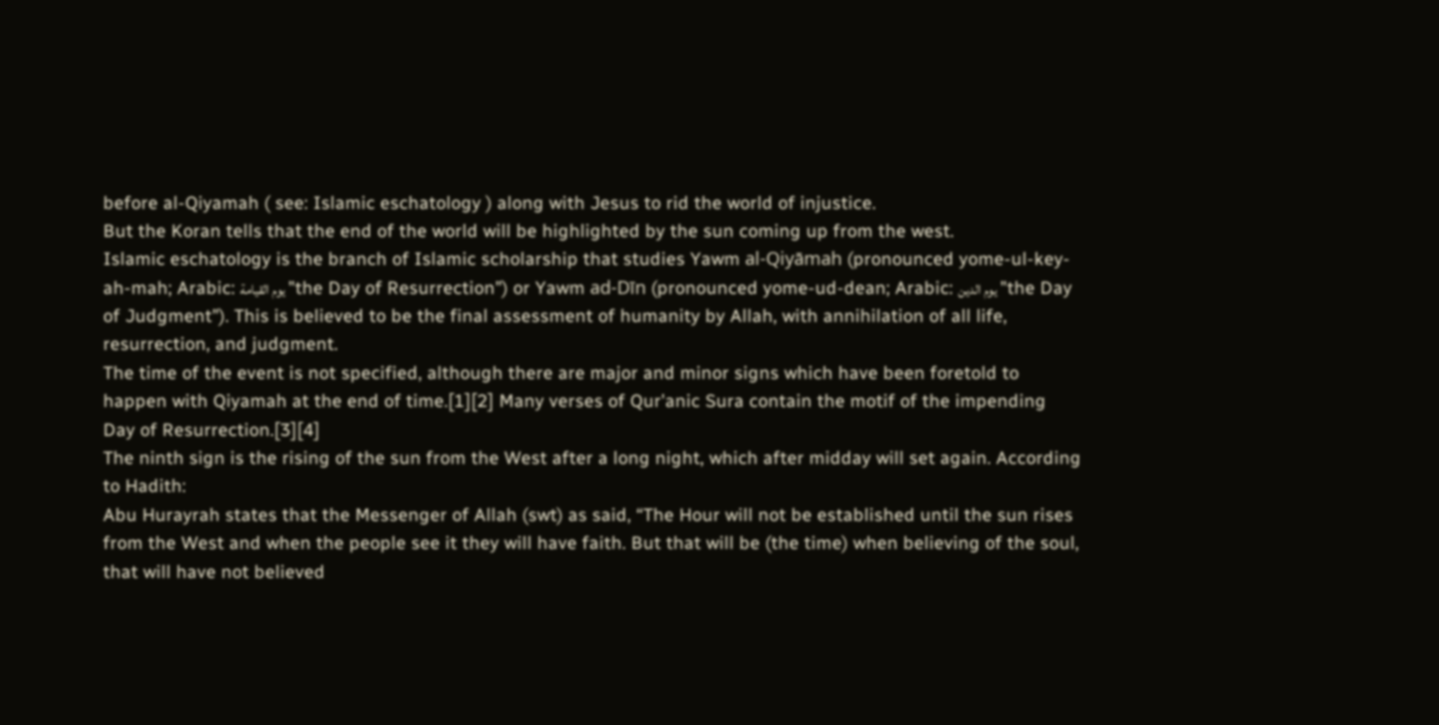before al-Qiyamah ( see: Islamic eschatology ) along with Jesus to rid the world of injustice.
But the Koran tells that the end of the world will be highlighted by the sun coming up from the west.
Islamic eschatology is the branch of Islamic scholarship that studies Yawm al-Qiyāmah (pronounced yome-ul-key-ah-mah; Arabic: يوم القيامة "the Day of Resurrection") or Yawm ad-Dīn (pronounced yome-ud-dean; Arabic: يوم الدين "the Day of Judgment"). This is believed to be the final assessment of humanity by Allah, with annihilation of all life, resurrection, and judgment.
The time of the event is not specified, although there are major and minor signs which have been foretold to happen with Qiyamah at the end of time.[1][2] Many verses of Qur'anic Sura contain the motif of the impending Day of Resurrection.[3][4]
The ninth sign is the rising of the sun from the West after a long night, which after midday will set again. According to Hadith:
Abu Hurayrah states that the Messenger of Allah (swt) as said, “The Hour will not be established until the sun rises from the West and when the people see it they will have faith. But that will be (the time) when believing of the soul, that will have not believed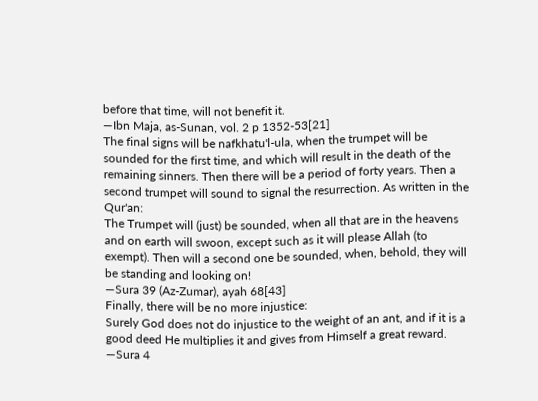before that time, will not benefit it.
—Ibn Maja, as-Sunan, vol. 2 p 1352-53[21]
The final signs will be nafkhatu'l-ula, when the trumpet will be sounded for the first time, and which will result in the death of the remaining sinners. Then there will be a period of forty years. Then a second trumpet will sound to signal the resurrection. As written in the Qur'an:
The Trumpet will (just) be sounded, when all that are in the heavens and on earth will swoon, except such as it will please Allah (to exempt). Then will a second one be sounded, when, behold, they will be standing and looking on!
—Sura 39 (Az-Zumar), ayah 68[43]
Finally, there will be no more injustice:
Surely God does not do injustice to the weight of an ant, and if it is a good deed He multiplies it and gives from Himself a great reward.
—Sura 4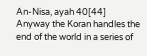An-Nisa, ayah 40[44]
Anyway the Koran handles the end of the world in a series of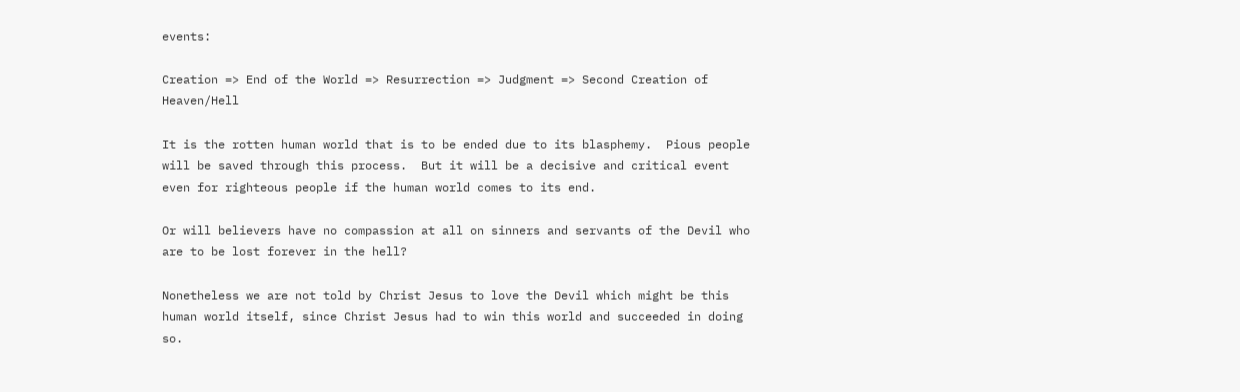events:

Creation => End of the World => Resurrection => Judgment => Second Creation of Heaven/Hell

It is the rotten human world that is to be ended due to its blasphemy.  Pious people will be saved through this process.  But it will be a decisive and critical event even for righteous people if the human world comes to its end.

Or will believers have no compassion at all on sinners and servants of the Devil who are to be lost forever in the hell?

Nonetheless we are not told by Christ Jesus to love the Devil which might be this human world itself, since Christ Jesus had to win this world and succeeded in doing so.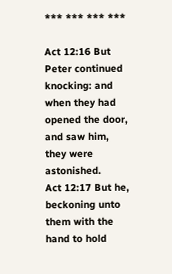*** *** *** ***

Act 12:16 But Peter continued knocking: and when they had opened the door, and saw him, they were astonished.
Act 12:17 But he, beckoning unto them with the hand to hold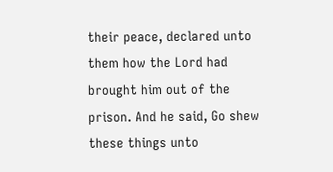their peace, declared unto them how the Lord had brought him out of the prison. And he said, Go shew these things unto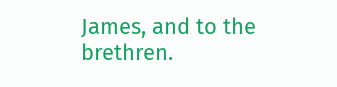James, and to the brethren.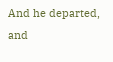And he departed, and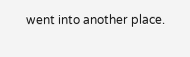went into another place.